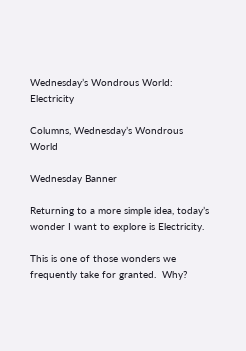Wednesday’s Wondrous World: Electricity

Columns, Wednesday’s Wondrous World

Wednesday Banner

Returning to a more simple idea, today’s wonder I want to explore is Electricity.

This is one of those wonders we frequently take for granted.  Why?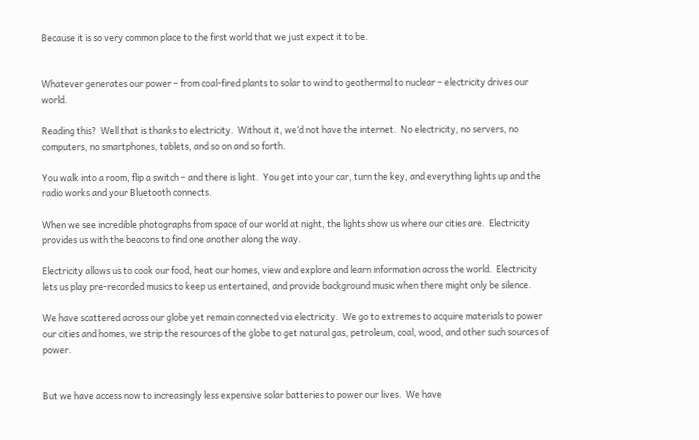Because it is so very common place to the first world that we just expect it to be.


Whatever generates our power – from coal-fired plants to solar to wind to geothermal to nuclear – electricity drives our world.

Reading this?  Well that is thanks to electricity.  Without it, we’d not have the internet.  No electricity, no servers, no computers, no smartphones, tablets, and so on and so forth.

You walk into a room, flip a switch – and there is light.  You get into your car, turn the key, and everything lights up and the radio works and your Bluetooth connects.

When we see incredible photographs from space of our world at night, the lights show us where our cities are.  Electricity provides us with the beacons to find one another along the way.

Electricity allows us to cook our food, heat our homes, view and explore and learn information across the world.  Electricity lets us play pre-recorded musics to keep us entertained, and provide background music when there might only be silence.

We have scattered across our globe yet remain connected via electricity.  We go to extremes to acquire materials to power our cities and homes, we strip the resources of the globe to get natural gas, petroleum, coal, wood, and other such sources of power.


But we have access now to increasingly less expensive solar batteries to power our lives.  We have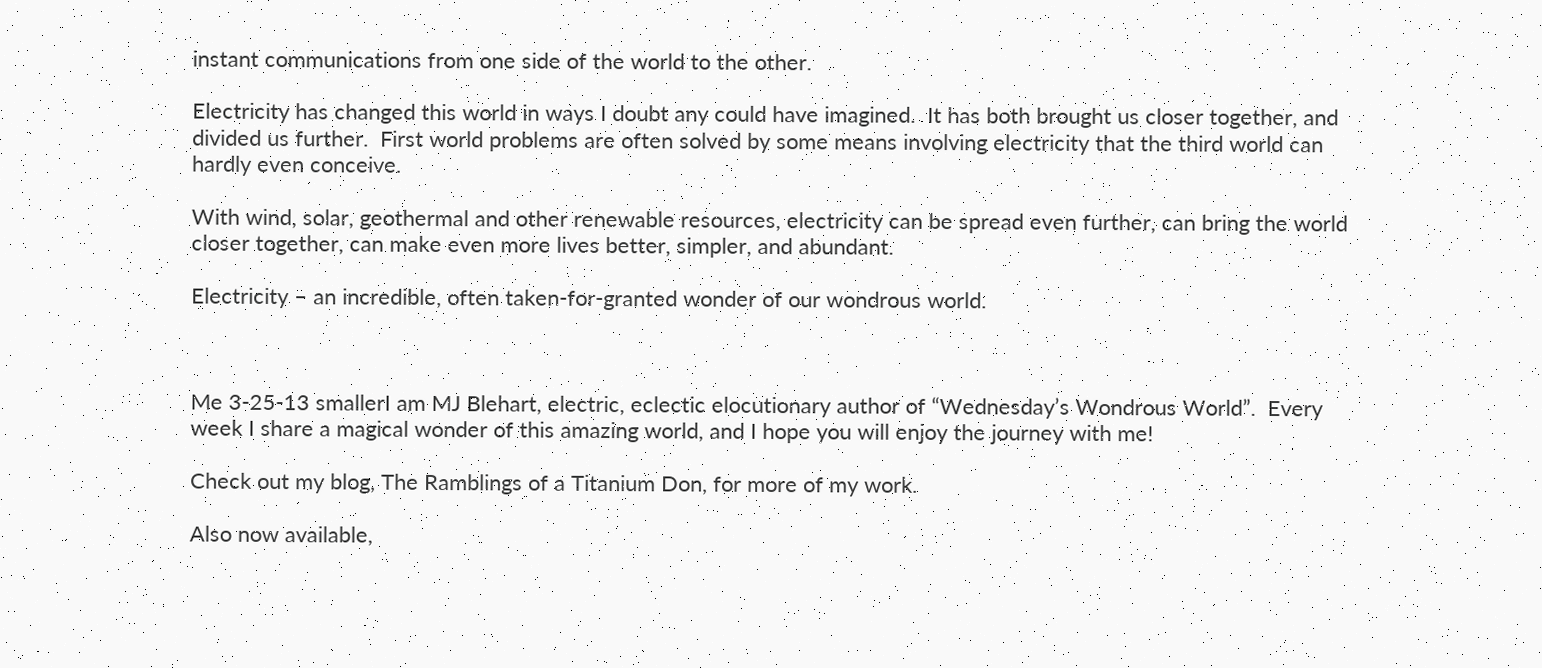instant communications from one side of the world to the other.

Electricity has changed this world in ways I doubt any could have imagined.  It has both brought us closer together, and divided us further.  First world problems are often solved by some means involving electricity that the third world can hardly even conceive.

With wind, solar, geothermal and other renewable resources, electricity can be spread even further, can bring the world closer together, can make even more lives better, simpler, and abundant.

Electricity – an incredible, often taken-for-granted wonder of our wondrous world.



Me 3-25-13 smallerI am MJ Blehart, electric, eclectic elocutionary author of “Wednesday’s Wondrous World”.  Every week I share a magical wonder of this amazing world, and I hope you will enjoy the journey with me!

Check out my blog, The Ramblings of a Titanium Don, for more of my work.

Also now available,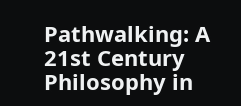Pathwalking: A 21st Century Philosophy in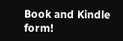Book and Kindle form!